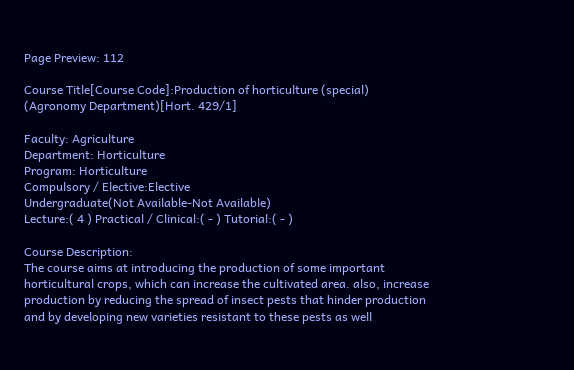Page Preview: 112

Course Title[Course Code]:Production of horticulture (special) (Agronomy Department)[Hort. 429/1]

Faculty: Agriculture
Department: Horticulture
Program: Horticulture
Compulsory / Elective:Elective
Undergraduate(Not Available-Not Available)
Lecture:( 4 ) Practical / Clinical:( - ) Tutorial:( - )

Course Description:
The course aims at introducing the production of some important horticultural crops, which can increase the cultivated area. also, increase production by reducing the spread of insect pests that hinder production and by developing new varieties resistant to these pests as well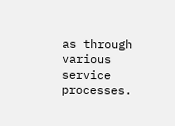as through various service processes.